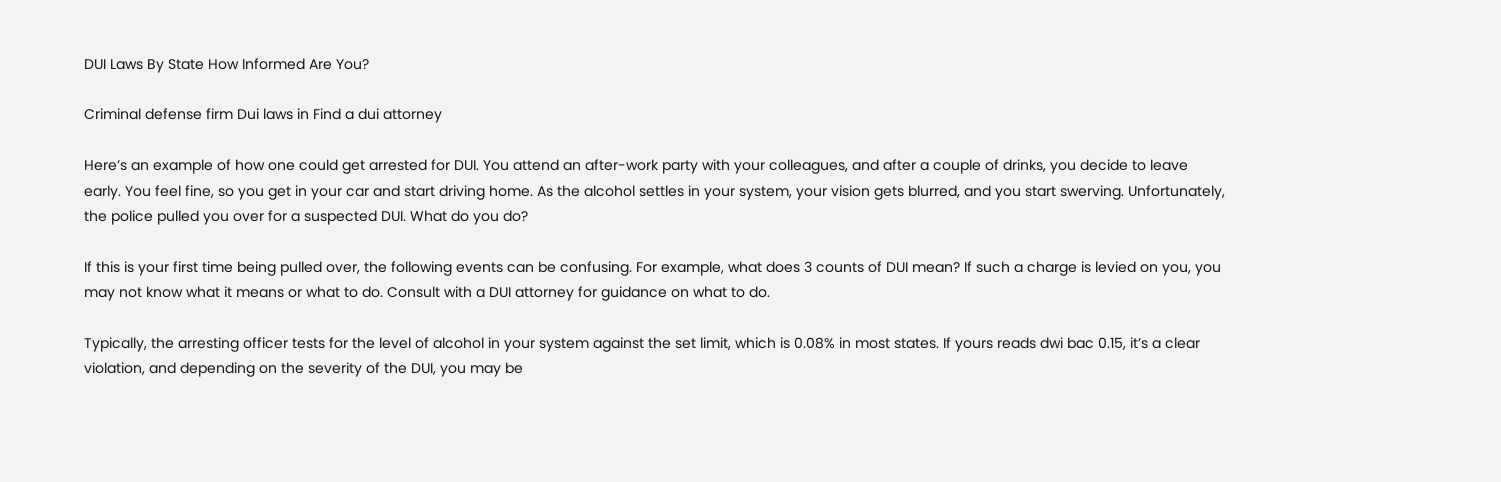DUI Laws By State How Informed Are You?

Criminal defense firm Dui laws in Find a dui attorney

Here’s an example of how one could get arrested for DUI. You attend an after-work party with your colleagues, and after a couple of drinks, you decide to leave early. You feel fine, so you get in your car and start driving home. As the alcohol settles in your system, your vision gets blurred, and you start swerving. Unfortunately, the police pulled you over for a suspected DUI. What do you do?

If this is your first time being pulled over, the following events can be confusing. For example, what does 3 counts of DUI mean? If such a charge is levied on you, you may not know what it means or what to do. Consult with a DUI attorney for guidance on what to do.

Typically, the arresting officer tests for the level of alcohol in your system against the set limit, which is 0.08% in most states. If yours reads dwi bac 0.15, it’s a clear violation, and depending on the severity of the DUI, you may be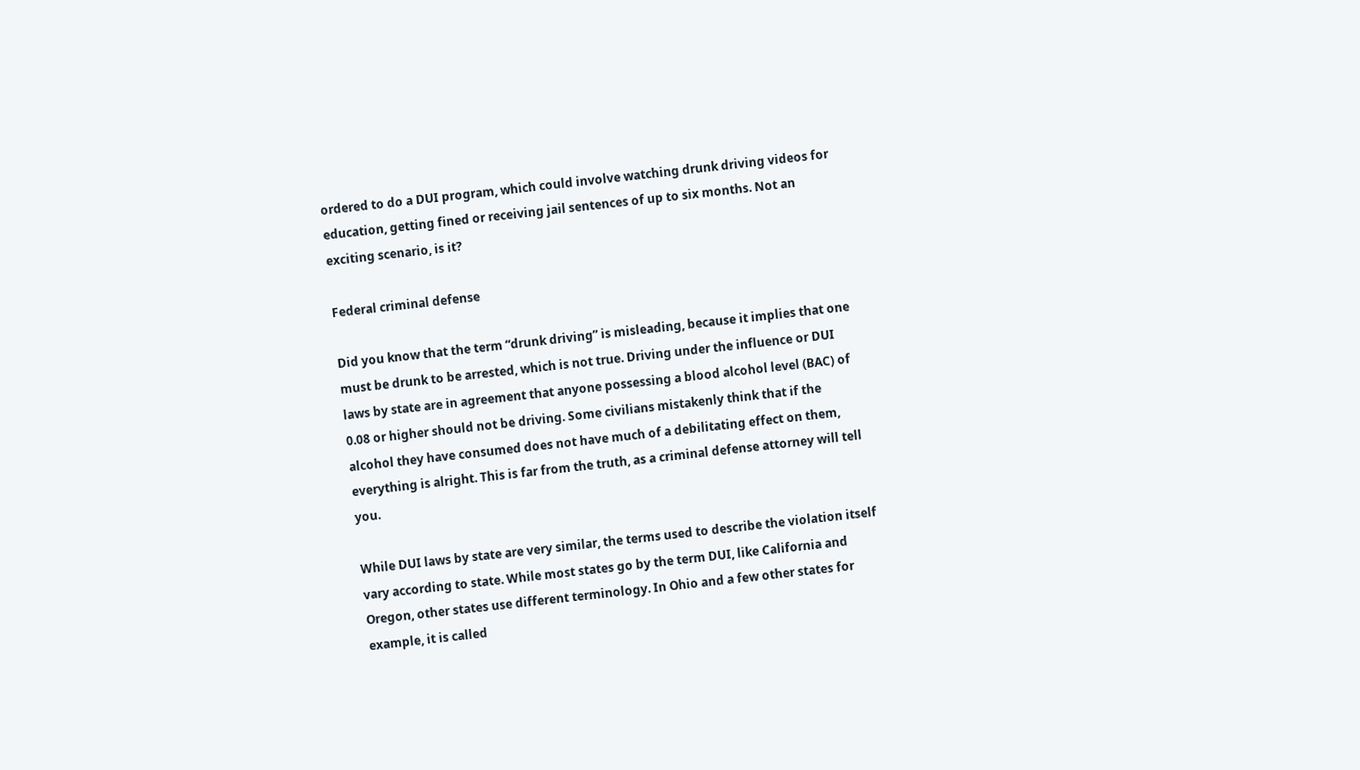ordered to do a DUI program, which could involve watching drunk driving videos for education, getting fined or receiving jail sentences of up to six months. Not an exciting scenario, is it?

Federal criminal defense

Did you know that the term “drunk driving” is misleading, because it implies that one must be drunk to be arrested, which is not true. Driving under the influence or DUI laws by state are in agreement that anyone possessing a blood alcohol level (BAC) of 0.08 or higher should not be driving. Some civilians mistakenly think that if the alcohol they have consumed does not have much of a debilitating effect on them, everything is alright. This is far from the truth, as a criminal defense attorney will tell you.

While DUI laws by state are very similar, the terms used to describe the violation itself vary according to state. While most states go by the term DUI, like California and Oregon, other states use different terminology. In Ohio and a few other states for example, it is called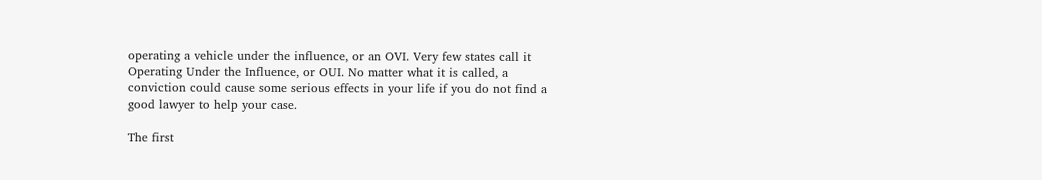operating a vehicle under the influence, or an OVI. Very few states call it Operating Under the Influence, or OUI. No matter what it is called, a conviction could cause some serious effects in your life if you do not find a good lawyer to help your case.

The first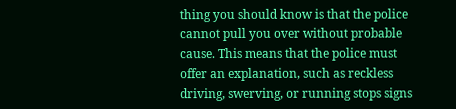thing you should know is that the police cannot pull you over without probable cause. This means that the police must offer an explanation, such as reckless driving, swerving, or running stops signs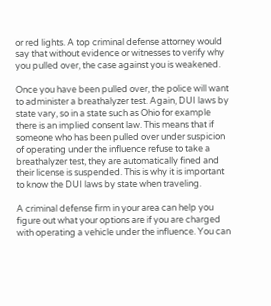or red lights. A top criminal defense attorney would say that without evidence or witnesses to verify why you pulled over, the case against you is weakened.

Once you have been pulled over, the police will want to administer a breathalyzer test. Again, DUI laws by state vary, so in a state such as Ohio for example there is an implied consent law. This means that if someone who has been pulled over under suspicion of operating under the influence refuse to take a breathalyzer test, they are automatically fined and their license is suspended. This is why it is important to know the DUI laws by state when traveling.

A criminal defense firm in your area can help you figure out what your options are if you are charged with operating a vehicle under the influence. You can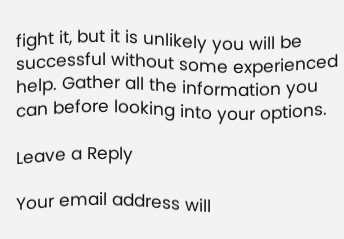fight it, but it is unlikely you will be successful without some experienced help. Gather all the information you can before looking into your options.

Leave a Reply

Your email address will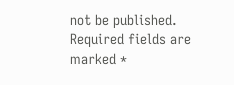not be published. Required fields are marked *